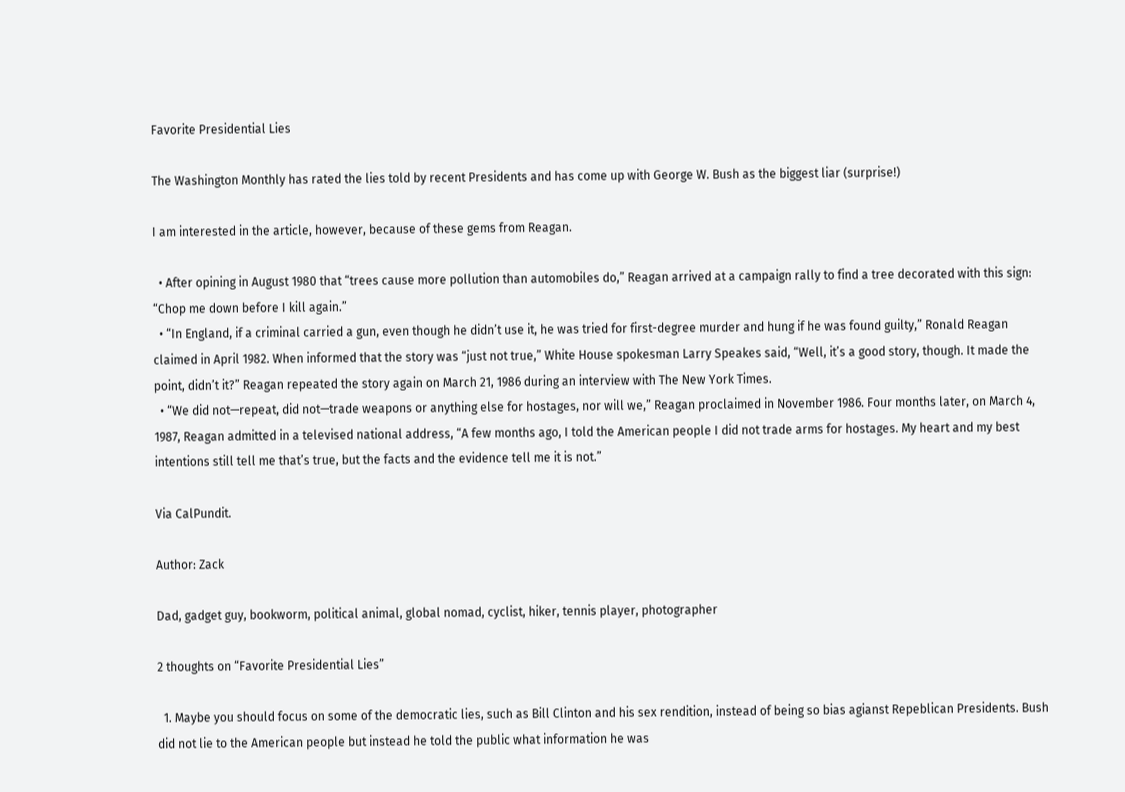Favorite Presidential Lies

The Washington Monthly has rated the lies told by recent Presidents and has come up with George W. Bush as the biggest liar (surprise!)

I am interested in the article, however, because of these gems from Reagan.

  • After opining in August 1980 that “trees cause more pollution than automobiles do,” Reagan arrived at a campaign rally to find a tree decorated with this sign: “Chop me down before I kill again.”
  • “In England, if a criminal carried a gun, even though he didn’t use it, he was tried for first-degree murder and hung if he was found guilty,” Ronald Reagan claimed in April 1982. When informed that the story was “just not true,” White House spokesman Larry Speakes said, “Well, it’s a good story, though. It made the point, didn’t it?” Reagan repeated the story again on March 21, 1986 during an interview with The New York Times.
  • “We did not—repeat, did not—trade weapons or anything else for hostages, nor will we,” Reagan proclaimed in November 1986. Four months later, on March 4, 1987, Reagan admitted in a televised national address, “A few months ago, I told the American people I did not trade arms for hostages. My heart and my best intentions still tell me that’s true, but the facts and the evidence tell me it is not.”

Via CalPundit.

Author: Zack

Dad, gadget guy, bookworm, political animal, global nomad, cyclist, hiker, tennis player, photographer

2 thoughts on “Favorite Presidential Lies”

  1. Maybe you should focus on some of the democratic lies, such as Bill Clinton and his sex rendition, instead of being so bias agianst Repeblican Presidents. Bush did not lie to the American people but instead he told the public what information he was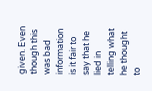given. Even though this was bad information is it fair to say that he lied in telling what he thought to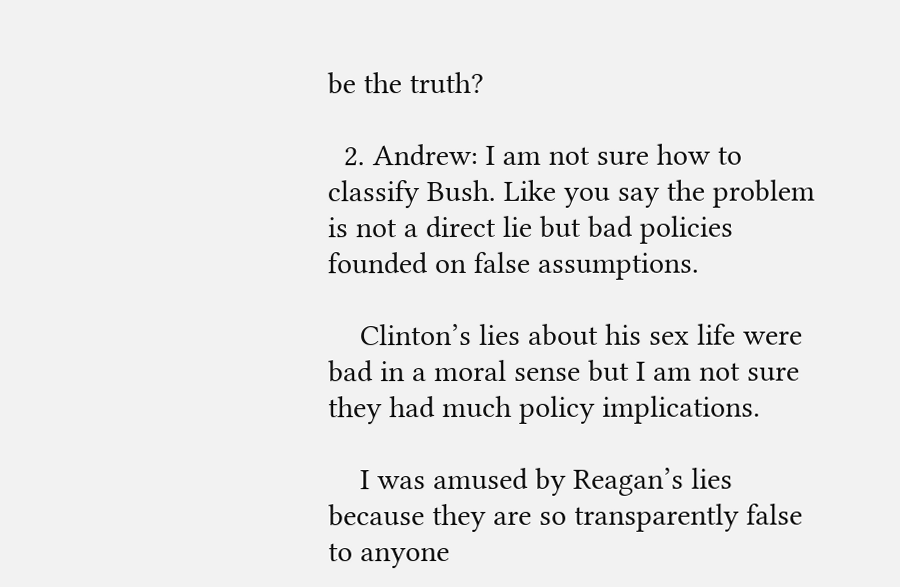be the truth?

  2. Andrew: I am not sure how to classify Bush. Like you say the problem is not a direct lie but bad policies founded on false assumptions.

    Clinton’s lies about his sex life were bad in a moral sense but I am not sure they had much policy implications.

    I was amused by Reagan’s lies because they are so transparently false to anyone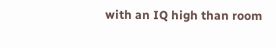with an IQ high than room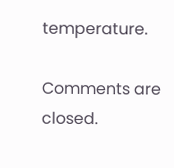temperature.

Comments are closed.